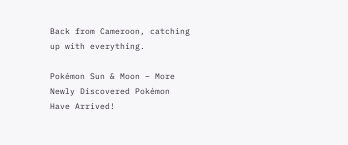Back from Cameroon, catching up with everything.

Pokémon Sun & Moon – More Newly Discovered Pokémon Have Arrived!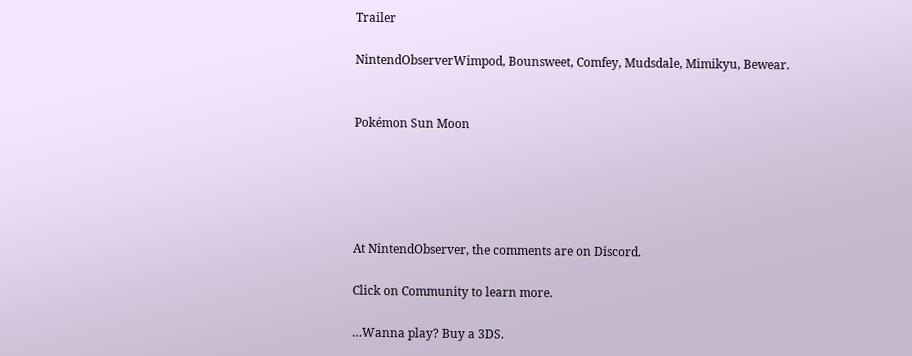Trailer

NintendObserverWimpod, Bounsweet, Comfey, Mudsdale, Mimikyu, Bewear.


Pokémon Sun Moon





At NintendObserver, the comments are on Discord.

Click on Community to learn more.

…Wanna play? Buy a 3DS.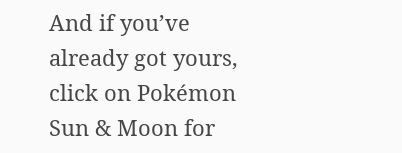And if you’ve already got yours, click on Pokémon Sun & Moon for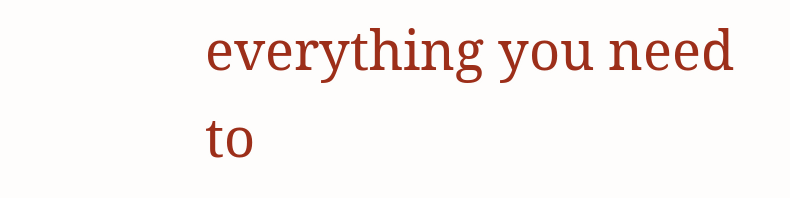everything you need to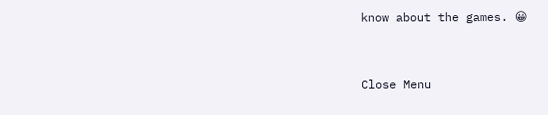know about the games. 😀


Close Menu